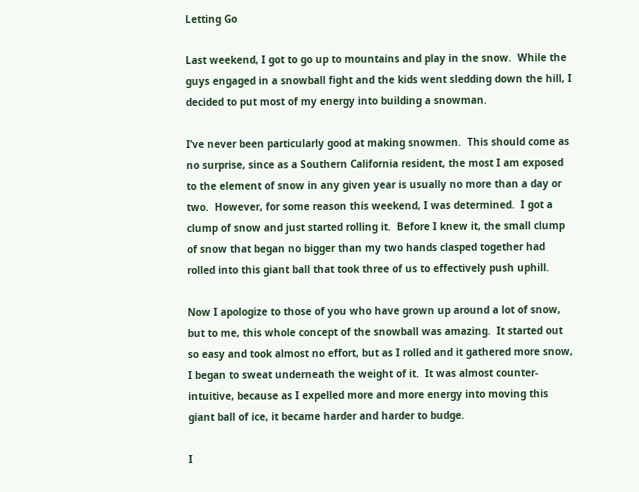Letting Go

Last weekend, I got to go up to mountains and play in the snow.  While the guys engaged in a snowball fight and the kids went sledding down the hill, I decided to put most of my energy into building a snowman.

I’ve never been particularly good at making snowmen.  This should come as no surprise, since as a Southern California resident, the most I am exposed to the element of snow in any given year is usually no more than a day or two.  However, for some reason this weekend, I was determined.  I got a clump of snow and just started rolling it.  Before I knew it, the small clump of snow that began no bigger than my two hands clasped together had rolled into this giant ball that took three of us to effectively push uphill.

Now I apologize to those of you who have grown up around a lot of snow, but to me, this whole concept of the snowball was amazing.  It started out so easy and took almost no effort, but as I rolled and it gathered more snow, I began to sweat underneath the weight of it.  It was almost counter-intuitive, because as I expelled more and more energy into moving this giant ball of ice, it became harder and harder to budge.

I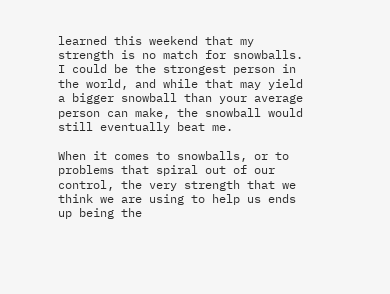learned this weekend that my strength is no match for snowballs.  I could be the strongest person in the world, and while that may yield a bigger snowball than your average person can make, the snowball would still eventually beat me.

When it comes to snowballs, or to problems that spiral out of our control, the very strength that we think we are using to help us ends up being the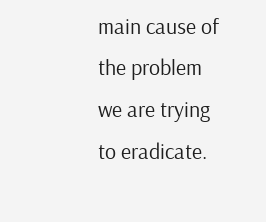main cause of the problem we are trying to eradicate.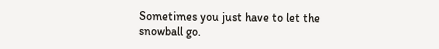Sometimes you just have to let the snowball go.